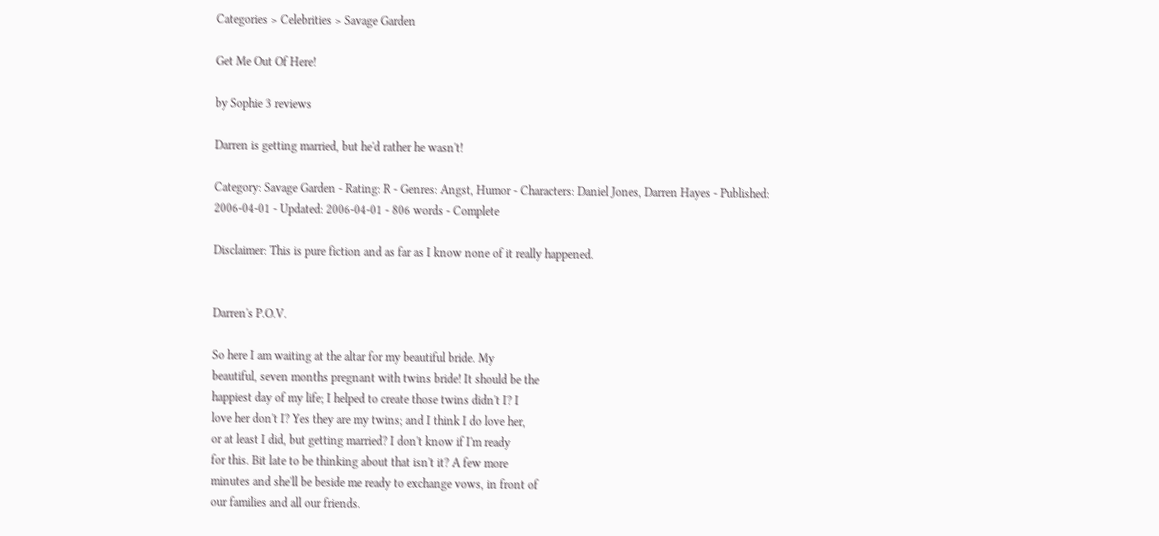Categories > Celebrities > Savage Garden

Get Me Out Of Here!

by Sophie 3 reviews

Darren is getting married, but he'd rather he wasn't!

Category: Savage Garden - Rating: R - Genres: Angst, Humor - Characters: Daniel Jones, Darren Hayes - Published: 2006-04-01 - Updated: 2006-04-01 - 806 words - Complete

Disclaimer: This is pure fiction and as far as I know none of it really happened.


Darren's P.O.V.

So here I am waiting at the altar for my beautiful bride. My
beautiful, seven months pregnant with twins bride! It should be the
happiest day of my life; I helped to create those twins didn't I? I
love her don't I? Yes they are my twins; and I think I do love her,
or at least I did, but getting married? I don't know if I'm ready
for this. Bit late to be thinking about that isn't it? A few more
minutes and she'll be beside me ready to exchange vows, in front of
our families and all our friends.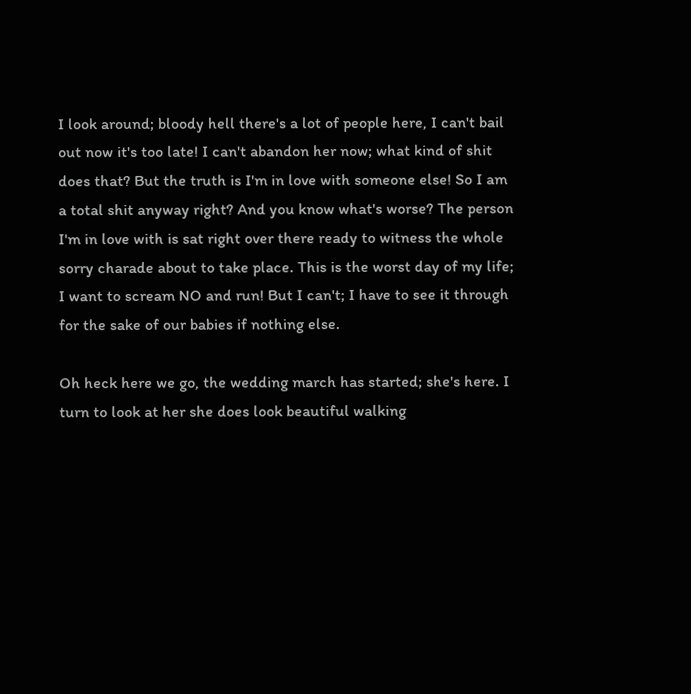I look around; bloody hell there's a lot of people here, I can't bail
out now it's too late! I can't abandon her now; what kind of shit
does that? But the truth is I'm in love with someone else! So I am
a total shit anyway right? And you know what's worse? The person
I'm in love with is sat right over there ready to witness the whole
sorry charade about to take place. This is the worst day of my life;
I want to scream NO and run! But I can't; I have to see it through
for the sake of our babies if nothing else.

Oh heck here we go, the wedding march has started; she's here. I
turn to look at her she does look beautiful walking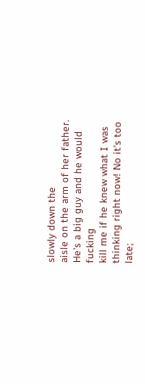slowly down the
aisle on the arm of her father. He's a big guy and he would fucking
kill me if he knew what I was thinking right now! No it's too late;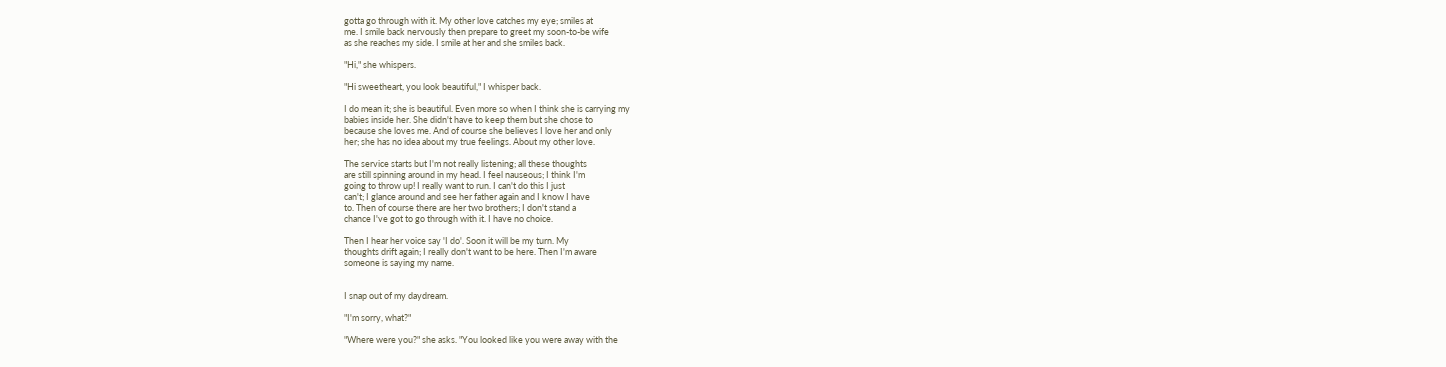gotta go through with it. My other love catches my eye; smiles at
me. I smile back nervously then prepare to greet my soon-to-be wife
as she reaches my side. I smile at her and she smiles back.

"Hi," she whispers.

"Hi sweetheart, you look beautiful," I whisper back.

I do mean it; she is beautiful. Even more so when I think she is carrying my
babies inside her. She didn't have to keep them but she chose to
because she loves me. And of course she believes I love her and only
her; she has no idea about my true feelings. About my other love.

The service starts but I'm not really listening; all these thoughts
are still spinning around in my head. I feel nauseous; I think I'm
going to throw up! I really want to run. I can't do this I just
can't; I glance around and see her father again and I know I have
to. Then of course there are her two brothers; I don't stand a
chance I've got to go through with it. I have no choice.

Then I hear her voice say 'I do'. Soon it will be my turn. My
thoughts drift again; I really don't want to be here. Then I'm aware
someone is saying my name.


I snap out of my daydream.

"I'm sorry, what?"

"Where were you?" she asks. "You looked like you were away with the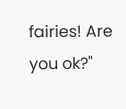fairies! Are you ok?"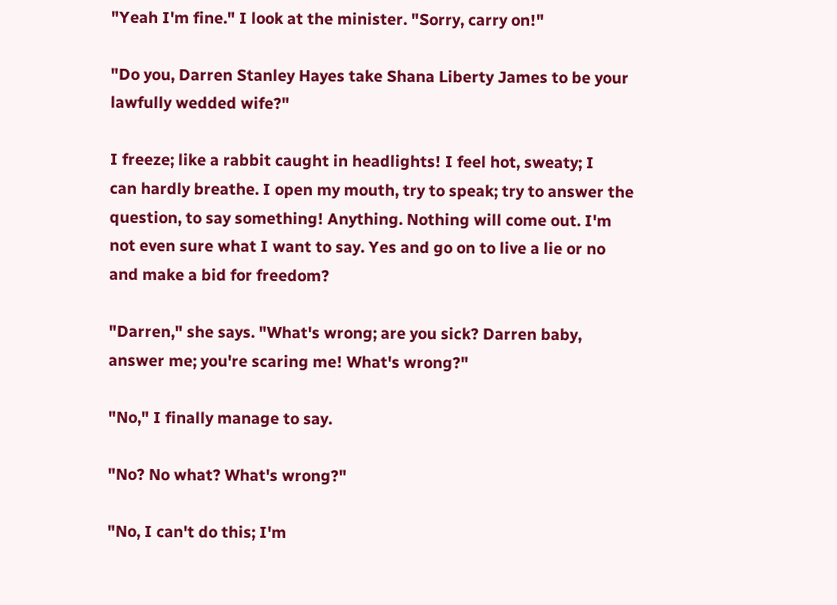"Yeah I'm fine." I look at the minister. "Sorry, carry on!"

"Do you, Darren Stanley Hayes take Shana Liberty James to be your
lawfully wedded wife?"

I freeze; like a rabbit caught in headlights! I feel hot, sweaty; I
can hardly breathe. I open my mouth, try to speak; try to answer the
question, to say something! Anything. Nothing will come out. I'm
not even sure what I want to say. Yes and go on to live a lie or no
and make a bid for freedom?

"Darren," she says. "What's wrong; are you sick? Darren baby,
answer me; you're scaring me! What's wrong?"

"No," I finally manage to say.

"No? No what? What's wrong?"

"No, I can't do this; I'm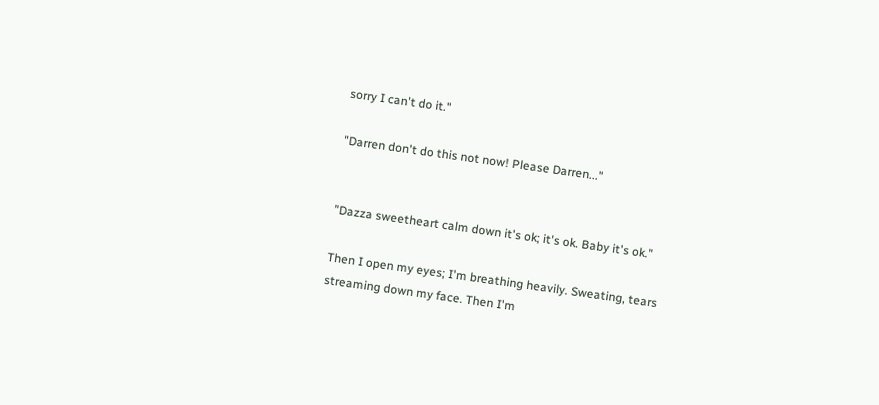sorry I can't do it."

"Darren don't do this not now! Please Darren..."


"Dazza sweetheart calm down it's ok; it's ok. Baby it's ok."

Then I open my eyes; I'm breathing heavily. Sweating, tears
streaming down my face. Then I'm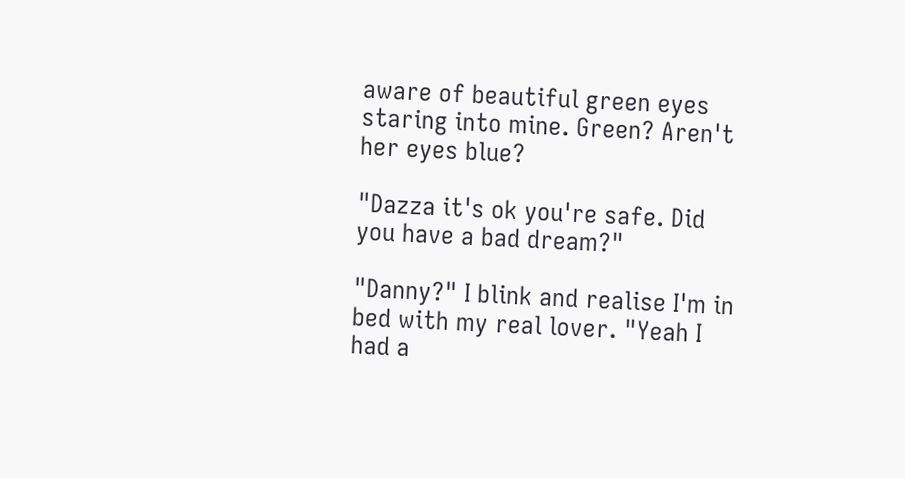aware of beautiful green eyes
staring into mine. Green? Aren't her eyes blue?

"Dazza it's ok you're safe. Did you have a bad dream?"

"Danny?" I blink and realise I'm in bed with my real lover. "Yeah I
had a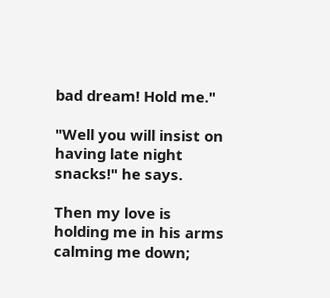bad dream! Hold me."

"Well you will insist on having late night snacks!" he says.

Then my love is holding me in his arms calming me down;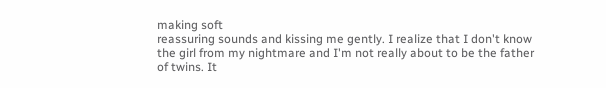making soft
reassuring sounds and kissing me gently. I realize that I don't know
the girl from my nightmare and I'm not really about to be the father
of twins. It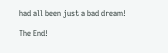had all been just a bad dream!

The End!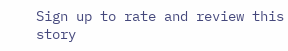Sign up to rate and review this story